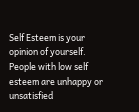Self Esteem is your opinion of yourself. People with low self esteem are unhappy or unsatisfied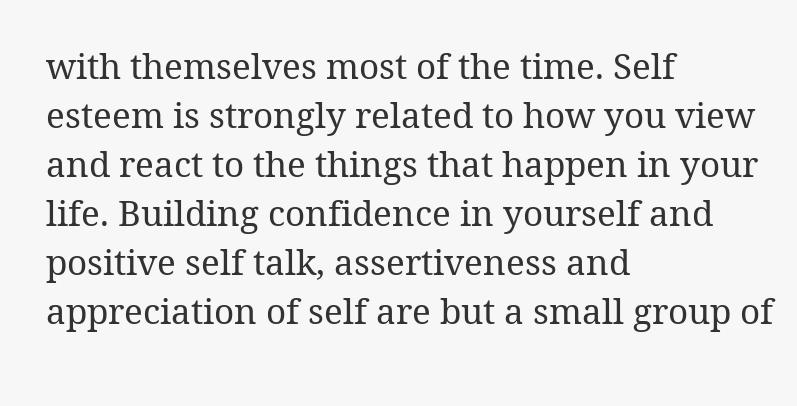with themselves most of the time. Self esteem is strongly related to how you view and react to the things that happen in your life. Building confidence in yourself and positive self talk, assertiveness and appreciation of self are but a small group of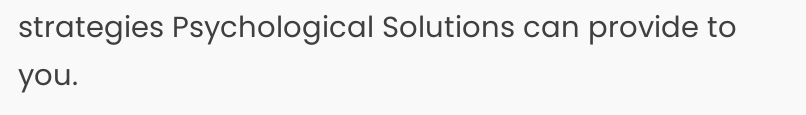strategies Psychological Solutions can provide to you.